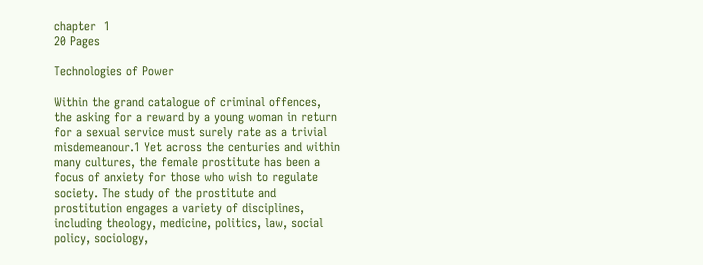chapter  1
20 Pages

Technologies of Power

Within the grand catalogue of criminal offences, the asking for a reward by a young woman in return for a sexual service must surely rate as a trivial misdemeanour.1 Yet across the centuries and within many cultures, the female prostitute has been a focus of anxiety for those who wish to regulate society. The study of the prostitute and prostitution engages a variety of disciplines, including theology, medicine, politics, law, social policy, sociology,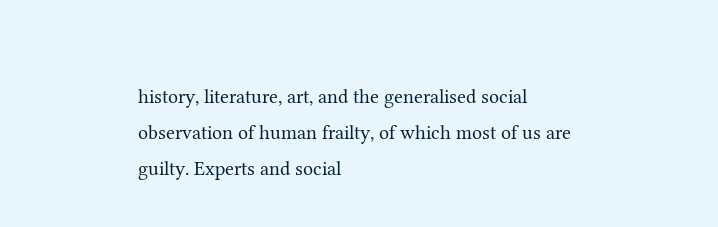history, literature, art, and the generalised social observation of human frailty, of which most of us are guilty. Experts and social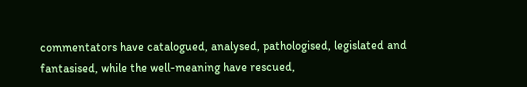commentators have catalogued, analysed, pathologised, legislated and fantasised, while the well-meaning have rescued,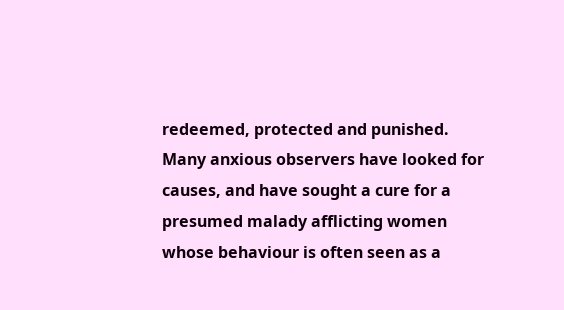redeemed, protected and punished. Many anxious observers have looked for causes, and have sought a cure for a presumed malady afflicting women whose behaviour is often seen as a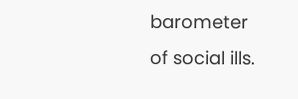barometer of social ills.